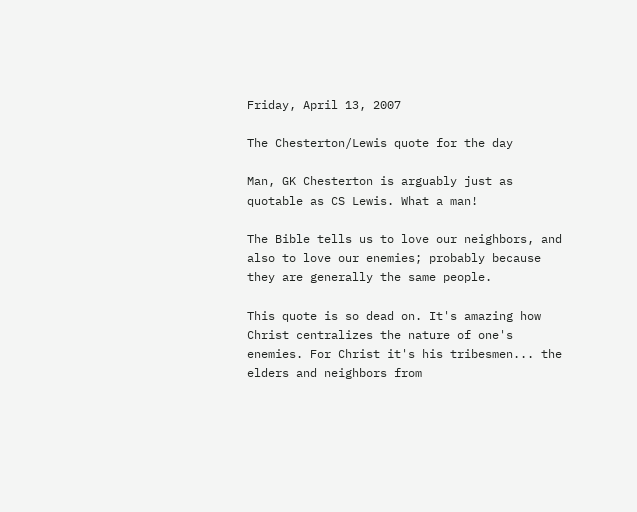Friday, April 13, 2007

The Chesterton/Lewis quote for the day

Man, GK Chesterton is arguably just as quotable as CS Lewis. What a man!

The Bible tells us to love our neighbors, and also to love our enemies; probably because they are generally the same people.

This quote is so dead on. It's amazing how Christ centralizes the nature of one's enemies. For Christ it's his tribesmen... the elders and neighbors from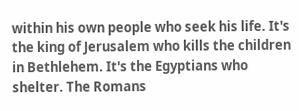within his own people who seek his life. It's the king of Jerusalem who kills the children in Bethlehem. It's the Egyptians who shelter. The Romans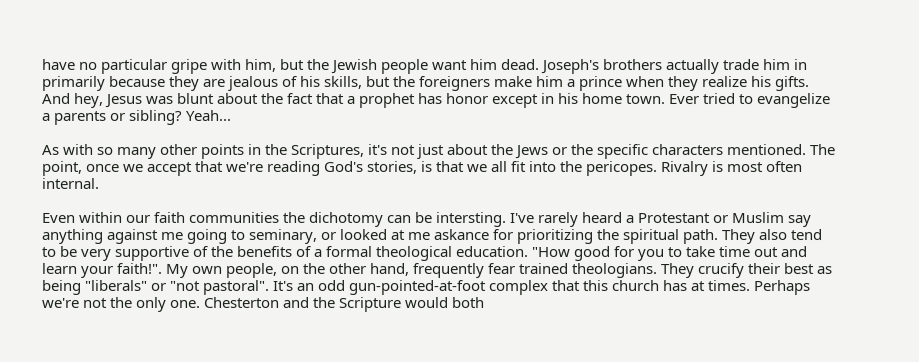have no particular gripe with him, but the Jewish people want him dead. Joseph's brothers actually trade him in primarily because they are jealous of his skills, but the foreigners make him a prince when they realize his gifts. And hey, Jesus was blunt about the fact that a prophet has honor except in his home town. Ever tried to evangelize a parents or sibling? Yeah...

As with so many other points in the Scriptures, it's not just about the Jews or the specific characters mentioned. The point, once we accept that we're reading God's stories, is that we all fit into the pericopes. Rivalry is most often internal.

Even within our faith communities the dichotomy can be intersting. I've rarely heard a Protestant or Muslim say anything against me going to seminary, or looked at me askance for prioritizing the spiritual path. They also tend to be very supportive of the benefits of a formal theological education. "How good for you to take time out and learn your faith!". My own people, on the other hand, frequently fear trained theologians. They crucify their best as being "liberals" or "not pastoral". It's an odd gun-pointed-at-foot complex that this church has at times. Perhaps we're not the only one. Chesterton and the Scripture would both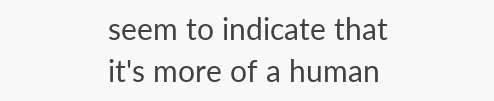seem to indicate that it's more of a human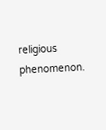religious phenomenon.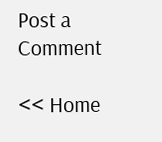Post a Comment

<< Home